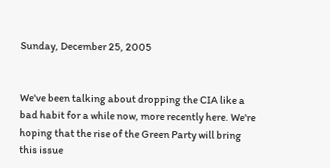Sunday, December 25, 2005


We've been talking about dropping the CIA like a bad habit for a while now, more recently here. We're hoping that the rise of the Green Party will bring this issue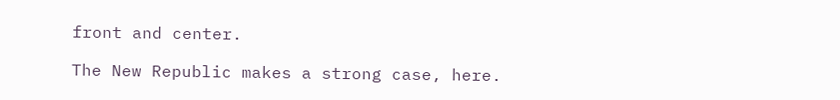front and center.

The New Republic makes a strong case, here.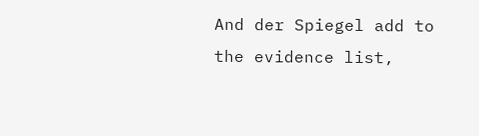And der Spiegel add to the evidence list,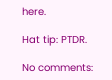here.

Hat tip: PTDR.

No comments: